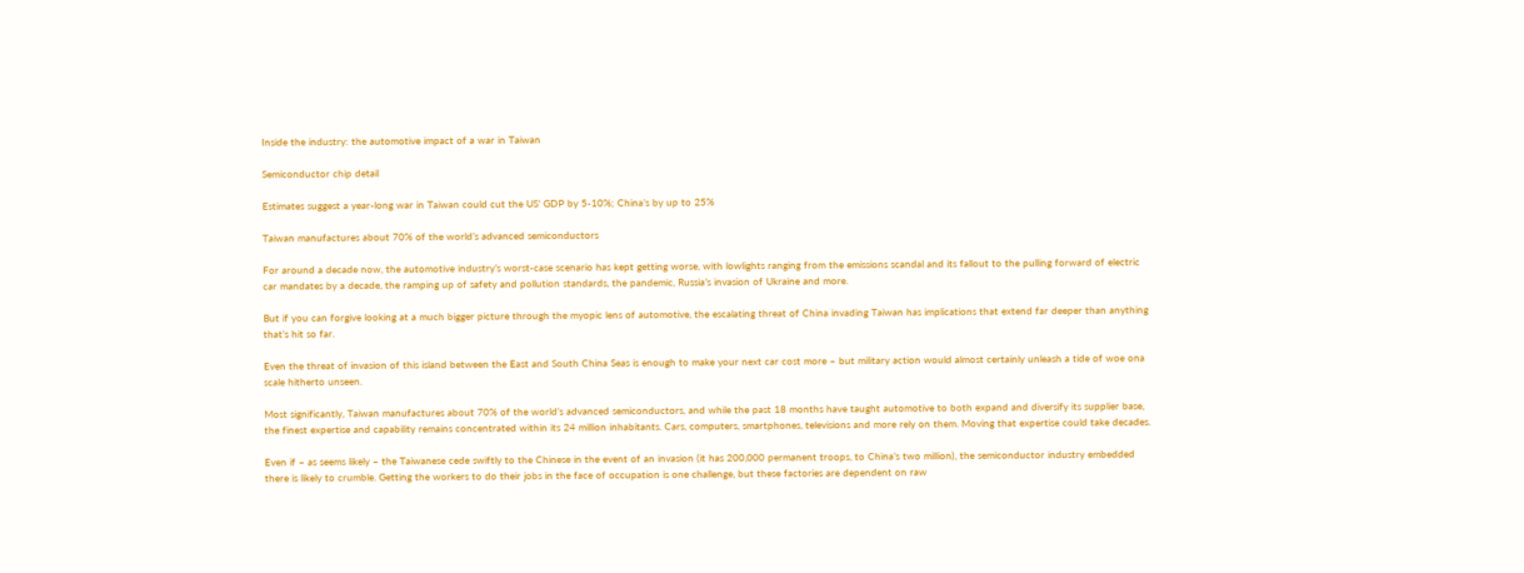Inside the industry: the automotive impact of a war in Taiwan

Semiconductor chip detail

Estimates suggest a year-long war in Taiwan could cut the US’ GDP by 5-10%; China’s by up to 25%

Taiwan manufactures about 70% of the world’s advanced semiconductors

For around a decade now, the automotive industry’s worst-case scenario has kept getting worse, with lowlights ranging from the emissions scandal and its fallout to the pulling forward of electric car mandates by a decade, the ramping up of safety and pollution standards, the pandemic, Russia’s invasion of Ukraine and more.

But if you can forgive looking at a much bigger picture through the myopic lens of automotive, the escalating threat of China invading Taiwan has implications that extend far deeper than anything that’s hit so far.

Even the threat of invasion of this island between the East and South China Seas is enough to make your next car cost more – but military action would almost certainly unleash a tide of woe ona scale hitherto unseen.

Most significantly, Taiwan manufactures about 70% of the world’s advanced semiconductors, and while the past 18 months have taught automotive to both expand and diversify its supplier base, the finest expertise and capability remains concentrated within its 24 million inhabitants. Cars, computers, smartphones, televisions and more rely on them. Moving that expertise could take decades.

Even if – as seems likely – the Taiwanese cede swiftly to the Chinese in the event of an invasion (it has 200,000 permanent troops, to China’s two million), the semiconductor industry embedded there is likely to crumble. Getting the workers to do their jobs in the face of occupation is one challenge, but these factories are dependent on raw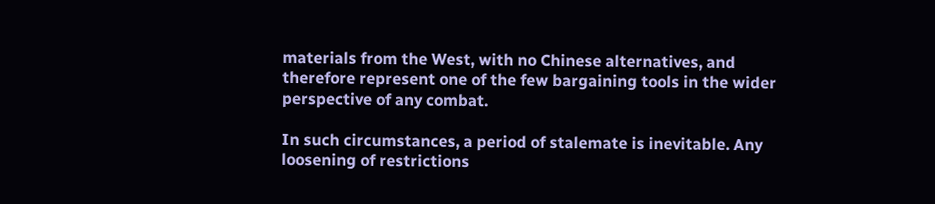materials from the West, with no Chinese alternatives, and therefore represent one of the few bargaining tools in the wider perspective of any combat.

In such circumstances, a period of stalemate is inevitable. Any loosening of restrictions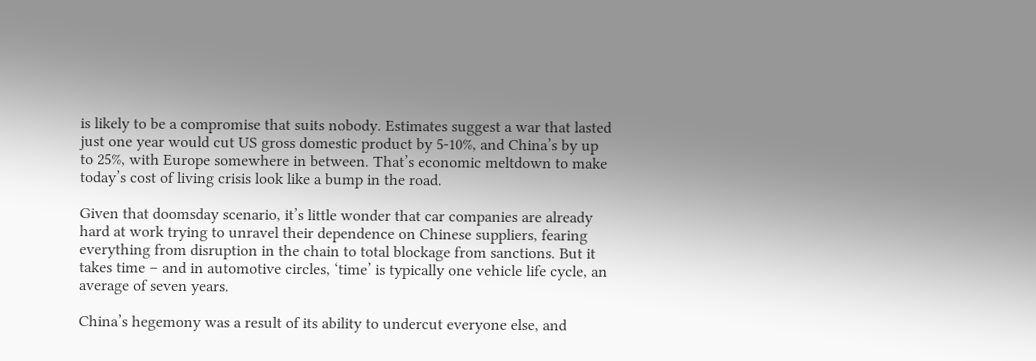is likely to be a compromise that suits nobody. Estimates suggest a war that lasted just one year would cut US gross domestic product by 5-10%, and China’s by up to 25%, with Europe somewhere in between. That’s economic meltdown to make today’s cost of living crisis look like a bump in the road.

Given that doomsday scenario, it’s little wonder that car companies are already hard at work trying to unravel their dependence on Chinese suppliers, fearing everything from disruption in the chain to total blockage from sanctions. But it takes time – and in automotive circles, ‘time’ is typically one vehicle life cycle, an average of seven years.

China’s hegemony was a result of its ability to undercut everyone else, and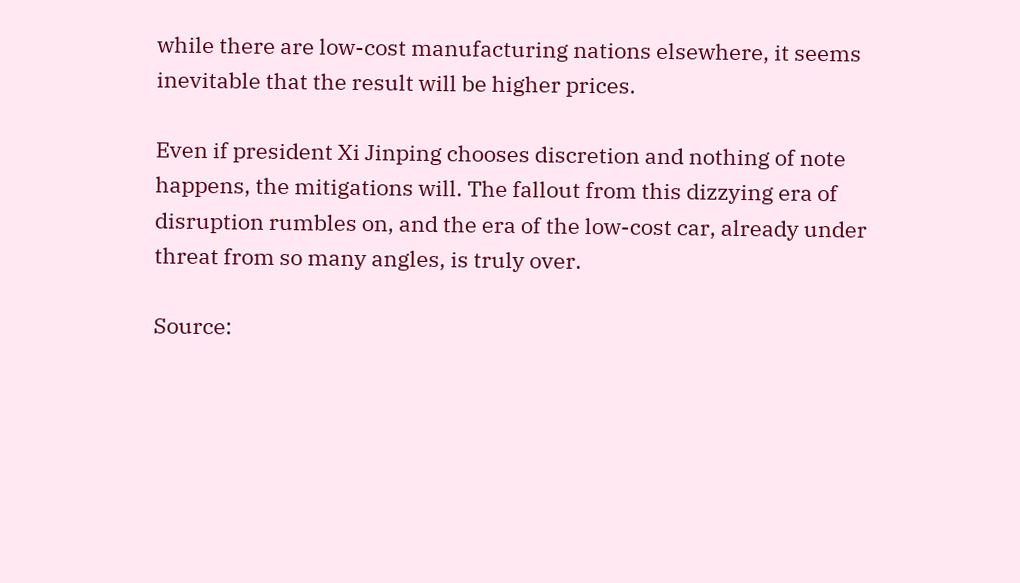while there are low-cost manufacturing nations elsewhere, it seems inevitable that the result will be higher prices.

Even if president Xi Jinping chooses discretion and nothing of note happens, the mitigations will. The fallout from this dizzying era of disruption rumbles on, and the era of the low-cost car, already under threat from so many angles, is truly over.

Source: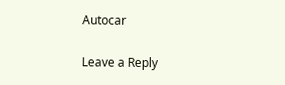Autocar

Leave a Reply